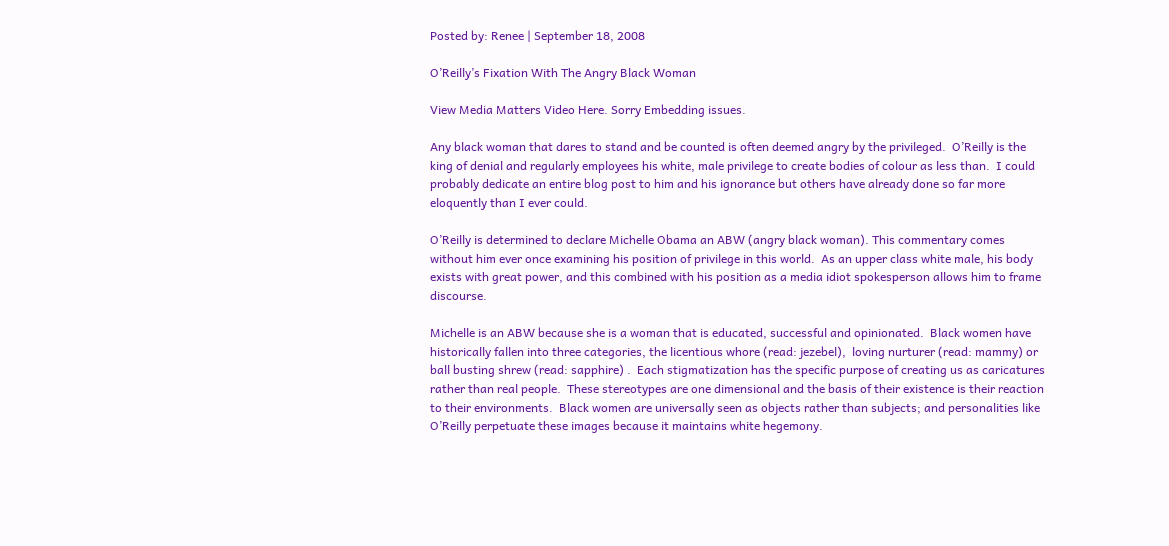Posted by: Renee | September 18, 2008

O’Reilly’s Fixation With The Angry Black Woman

View Media Matters Video Here. Sorry Embedding issues.

Any black woman that dares to stand and be counted is often deemed angry by the privileged.  O’Reilly is the king of denial and regularly employees his white, male privilege to create bodies of colour as less than.  I could probably dedicate an entire blog post to him and his ignorance but others have already done so far more eloquently than I ever could.

O’Reilly is determined to declare Michelle Obama an ABW (angry black woman). This commentary comes without him ever once examining his position of privilege in this world.  As an upper class white male, his body exists with great power, and this combined with his position as a media idiot spokesperson allows him to frame discourse.

Michelle is an ABW because she is a woman that is educated, successful and opinionated.  Black women have historically fallen into three categories, the licentious whore (read: jezebel),  loving nurturer (read: mammy) or ball busting shrew (read: sapphire) .  Each stigmatization has the specific purpose of creating us as caricatures rather than real people.  These stereotypes are one dimensional and the basis of their existence is their reaction to their environments.  Black women are universally seen as objects rather than subjects; and personalities like O’Reilly perpetuate these images because it maintains white hegemony.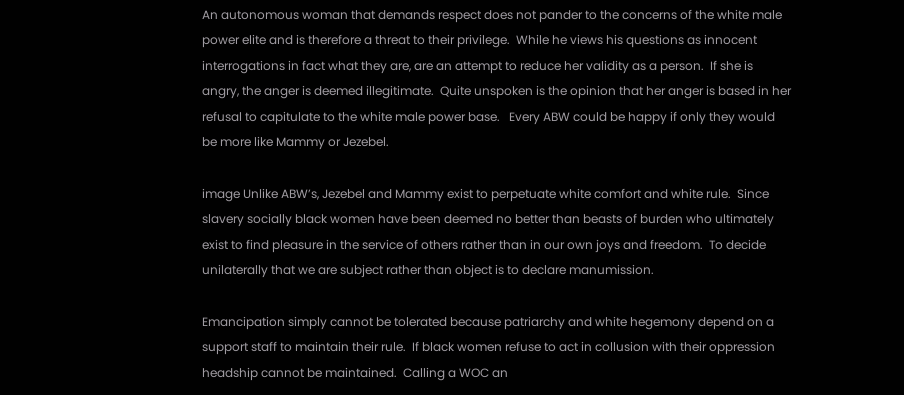An autonomous woman that demands respect does not pander to the concerns of the white male power elite and is therefore a threat to their privilege.  While he views his questions as innocent interrogations in fact what they are, are an attempt to reduce her validity as a person.  If she is angry, the anger is deemed illegitimate.  Quite unspoken is the opinion that her anger is based in her refusal to capitulate to the white male power base.   Every ABW could be happy if only they would be more like Mammy or Jezebel.

image Unlike ABW’s, Jezebel and Mammy exist to perpetuate white comfort and white rule.  Since slavery socially black women have been deemed no better than beasts of burden who ultimately exist to find pleasure in the service of others rather than in our own joys and freedom.  To decide unilaterally that we are subject rather than object is to declare manumission.

Emancipation simply cannot be tolerated because patriarchy and white hegemony depend on a support staff to maintain their rule.  If black women refuse to act in collusion with their oppression headship cannot be maintained.  Calling a WOC an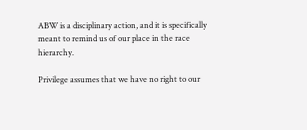ABW is a disciplinary action, and it is specifically meant to remind us of our place in the race hierarchy.

Privilege assumes that we have no right to our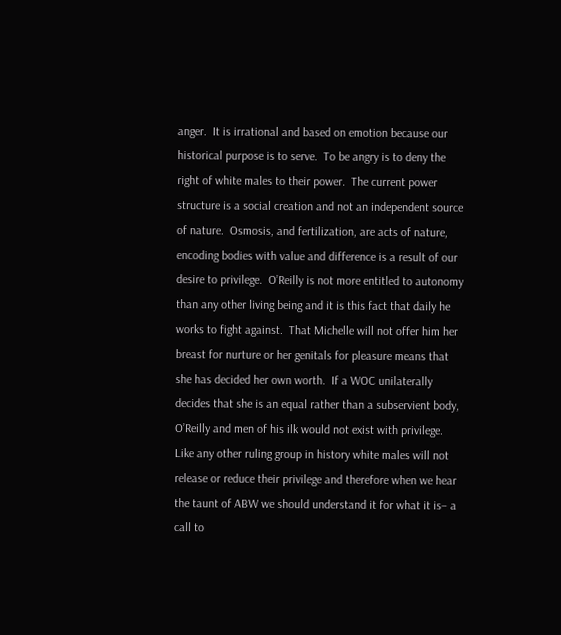anger.  It is irrational and based on emotion because our historical purpose is to serve.  To be angry is to deny the right of white males to their power.  The current power structure is a social creation and not an independent source of nature.  Osmosis, and fertilization, are acts of nature, encoding bodies with value and difference is a result of our desire to privilege.  O’Reilly is not more entitled to autonomy than any other living being and it is this fact that daily he works to fight against.  That Michelle will not offer him her breast for nurture or her genitals for pleasure means that she has decided her own worth.  If a WOC unilaterally decides that she is an equal rather than a subservient body,  O’Reilly and men of his ilk would not exist with privilege.  Like any other ruling group in history white males will not release or reduce their privilege and therefore when we hear the taunt of ABW we should understand it for what it is– a call to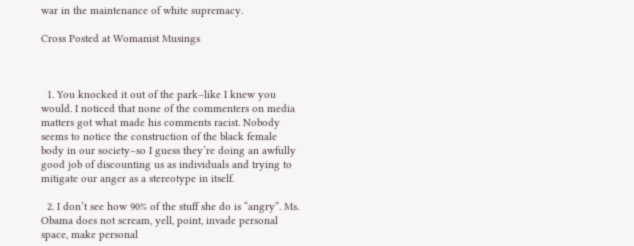war in the maintenance of white supremacy.

Cross Posted at Womanist Musings



  1. You knocked it out of the park–like I knew you would. I noticed that none of the commenters on media matters got what made his comments racist. Nobody seems to notice the construction of the black female body in our society–so I guess they’re doing an awfully good job of discounting us as individuals and trying to mitigate our anger as a stereotype in itself.

  2. I don’t see how 90% of the stuff she do is “angry”. Ms. Obama does not scream, yell, point, invade personal space, make personal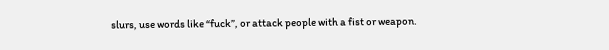slurs, use words like “fuck”, or attack people with a fist or weapon.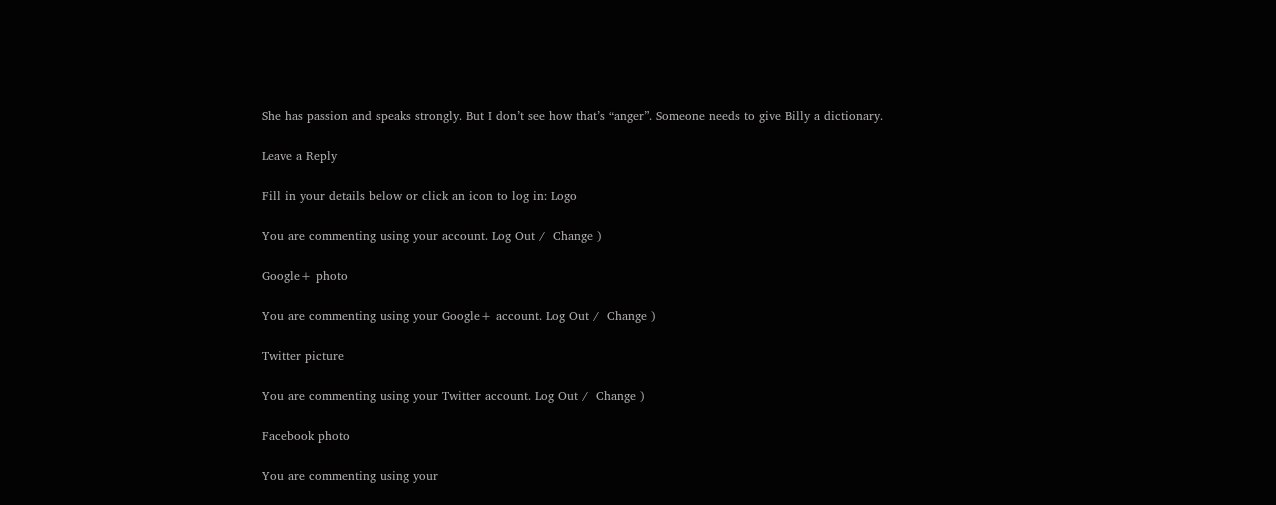She has passion and speaks strongly. But I don’t see how that’s “anger”. Someone needs to give Billy a dictionary.

Leave a Reply

Fill in your details below or click an icon to log in: Logo

You are commenting using your account. Log Out /  Change )

Google+ photo

You are commenting using your Google+ account. Log Out /  Change )

Twitter picture

You are commenting using your Twitter account. Log Out /  Change )

Facebook photo

You are commenting using your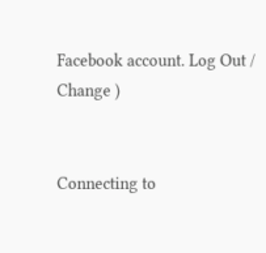Facebook account. Log Out /  Change )


Connecting to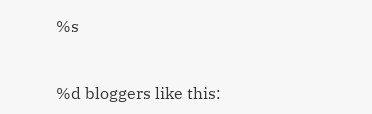%s


%d bloggers like this: